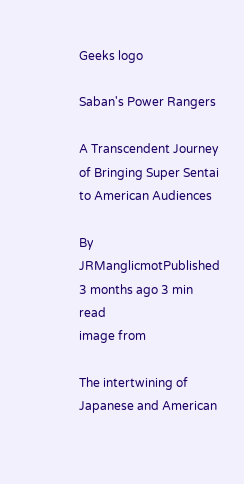Geeks logo

Saban's Power Rangers

A Transcendent Journey of Bringing Super Sentai to American Audiences

By JRManglicmotPublished 3 months ago 3 min read
image from

The intertwining of Japanese and American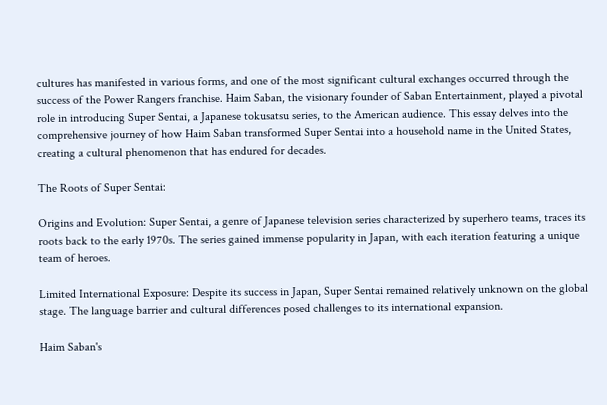cultures has manifested in various forms, and one of the most significant cultural exchanges occurred through the success of the Power Rangers franchise. Haim Saban, the visionary founder of Saban Entertainment, played a pivotal role in introducing Super Sentai, a Japanese tokusatsu series, to the American audience. This essay delves into the comprehensive journey of how Haim Saban transformed Super Sentai into a household name in the United States, creating a cultural phenomenon that has endured for decades.

The Roots of Super Sentai:

Origins and Evolution: Super Sentai, a genre of Japanese television series characterized by superhero teams, traces its roots back to the early 1970s. The series gained immense popularity in Japan, with each iteration featuring a unique team of heroes.

Limited International Exposure: Despite its success in Japan, Super Sentai remained relatively unknown on the global stage. The language barrier and cultural differences posed challenges to its international expansion.

Haim Saban's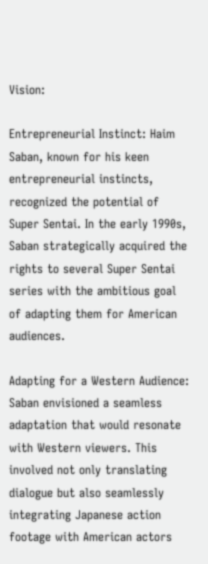Vision:

Entrepreneurial Instinct: Haim Saban, known for his keen entrepreneurial instincts, recognized the potential of Super Sentai. In the early 1990s, Saban strategically acquired the rights to several Super Sentai series with the ambitious goal of adapting them for American audiences.

Adapting for a Western Audience: Saban envisioned a seamless adaptation that would resonate with Western viewers. This involved not only translating dialogue but also seamlessly integrating Japanese action footage with American actors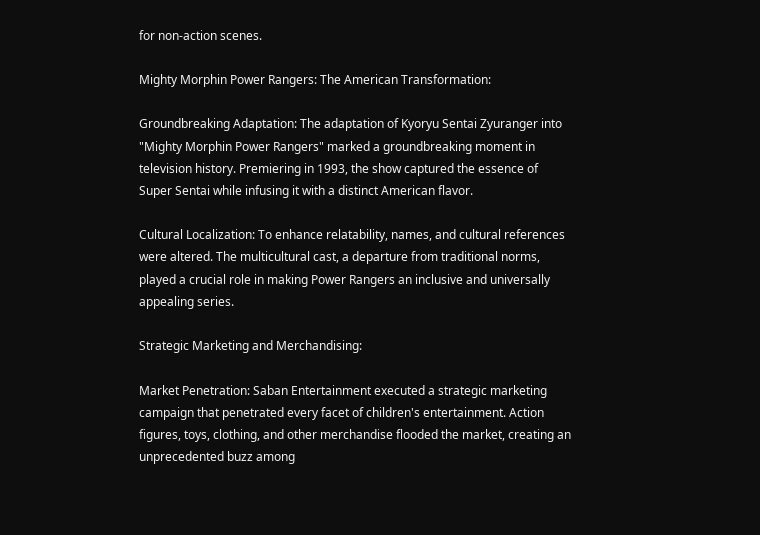for non-action scenes.

Mighty Morphin Power Rangers: The American Transformation:

Groundbreaking Adaptation: The adaptation of Kyoryu Sentai Zyuranger into "Mighty Morphin Power Rangers" marked a groundbreaking moment in television history. Premiering in 1993, the show captured the essence of Super Sentai while infusing it with a distinct American flavor.

Cultural Localization: To enhance relatability, names, and cultural references were altered. The multicultural cast, a departure from traditional norms, played a crucial role in making Power Rangers an inclusive and universally appealing series.

Strategic Marketing and Merchandising:

Market Penetration: Saban Entertainment executed a strategic marketing campaign that penetrated every facet of children's entertainment. Action figures, toys, clothing, and other merchandise flooded the market, creating an unprecedented buzz among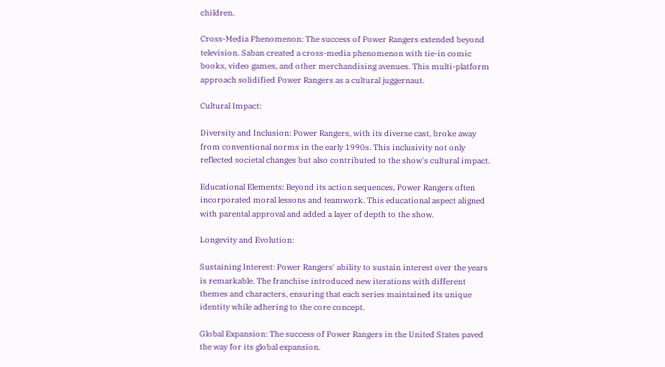children.

Cross-Media Phenomenon: The success of Power Rangers extended beyond television. Saban created a cross-media phenomenon with tie-in comic books, video games, and other merchandising avenues. This multi-platform approach solidified Power Rangers as a cultural juggernaut.

Cultural Impact:

Diversity and Inclusion: Power Rangers, with its diverse cast, broke away from conventional norms in the early 1990s. This inclusivity not only reflected societal changes but also contributed to the show's cultural impact.

Educational Elements: Beyond its action sequences, Power Rangers often incorporated moral lessons and teamwork. This educational aspect aligned with parental approval and added a layer of depth to the show.

Longevity and Evolution:

Sustaining Interest: Power Rangers' ability to sustain interest over the years is remarkable. The franchise introduced new iterations with different themes and characters, ensuring that each series maintained its unique identity while adhering to the core concept.

Global Expansion: The success of Power Rangers in the United States paved the way for its global expansion.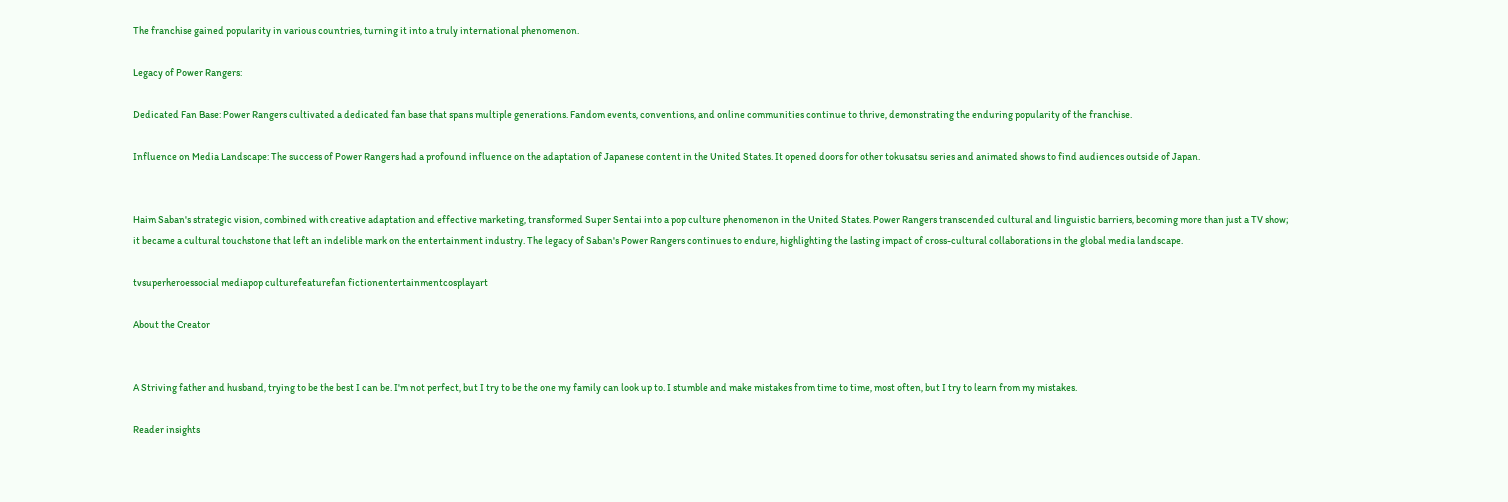The franchise gained popularity in various countries, turning it into a truly international phenomenon.

Legacy of Power Rangers:

Dedicated Fan Base: Power Rangers cultivated a dedicated fan base that spans multiple generations. Fandom events, conventions, and online communities continue to thrive, demonstrating the enduring popularity of the franchise.

Influence on Media Landscape: The success of Power Rangers had a profound influence on the adaptation of Japanese content in the United States. It opened doors for other tokusatsu series and animated shows to find audiences outside of Japan.


Haim Saban's strategic vision, combined with creative adaptation and effective marketing, transformed Super Sentai into a pop culture phenomenon in the United States. Power Rangers transcended cultural and linguistic barriers, becoming more than just a TV show; it became a cultural touchstone that left an indelible mark on the entertainment industry. The legacy of Saban's Power Rangers continues to endure, highlighting the lasting impact of cross-cultural collaborations in the global media landscape.

tvsuperheroessocial mediapop culturefeaturefan fictionentertainmentcosplayart

About the Creator


A Striving father and husband, trying to be the best I can be. I'm not perfect, but I try to be the one my family can look up to. I stumble and make mistakes from time to time, most often, but I try to learn from my mistakes.

Reader insights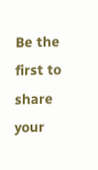Be the first to share your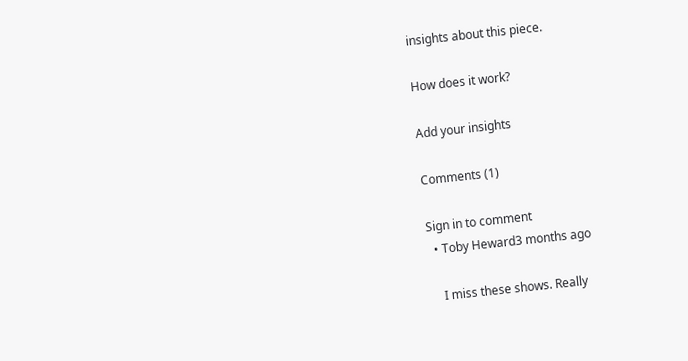insights about this piece.

How does it work?

Add your insights

Comments (1)

Sign in to comment
  • Toby Heward3 months ago

    I miss these shows. Really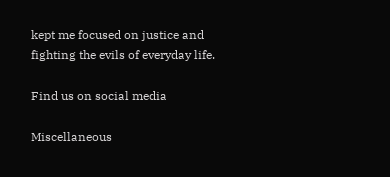kept me focused on justice and fighting the evils of everyday life.

Find us on social media

Miscellaneous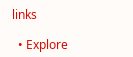links

  • Explore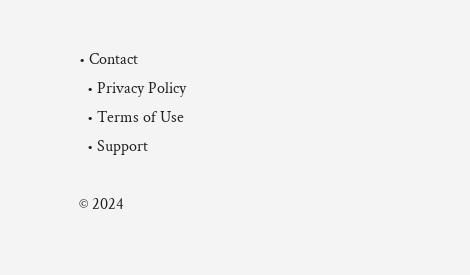• Contact
  • Privacy Policy
  • Terms of Use
  • Support

© 2024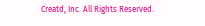Creatd, Inc. All Rights Reserved.